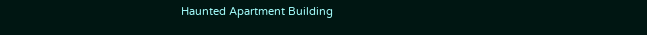Haunted Apartment Building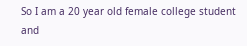So I am a 20 year old female college student and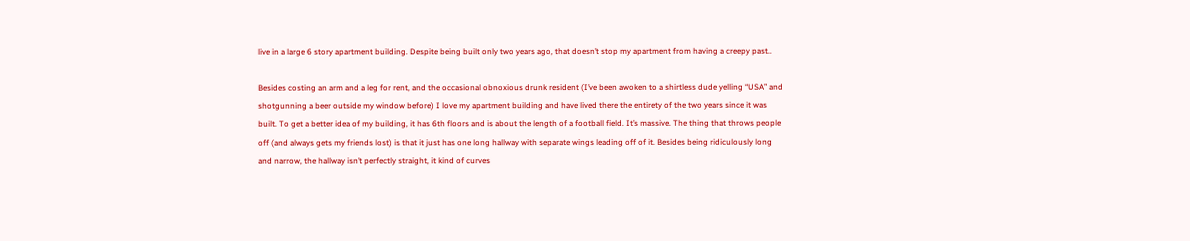live in a large 6 story apartment building. Despite being built only two years ago, that doesn’t stop my apartment from having a creepy past..

Besides costing an arm and a leg for rent, and the occasional obnoxious drunk resident (I’ve been awoken to a shirtless dude yelling “USA” and shotgunning a beer outside my window before) I love my apartment building and have lived there the entirety of the two years since it was built. To get a better idea of my building, it has 6th floors and is about the length of a football field. It’s massive. The thing that throws people off (and always gets my friends lost) is that it just has one long hallway with separate wings leading off of it. Besides being ridiculously long and narrow, the hallway isn’t perfectly straight, it kind of curves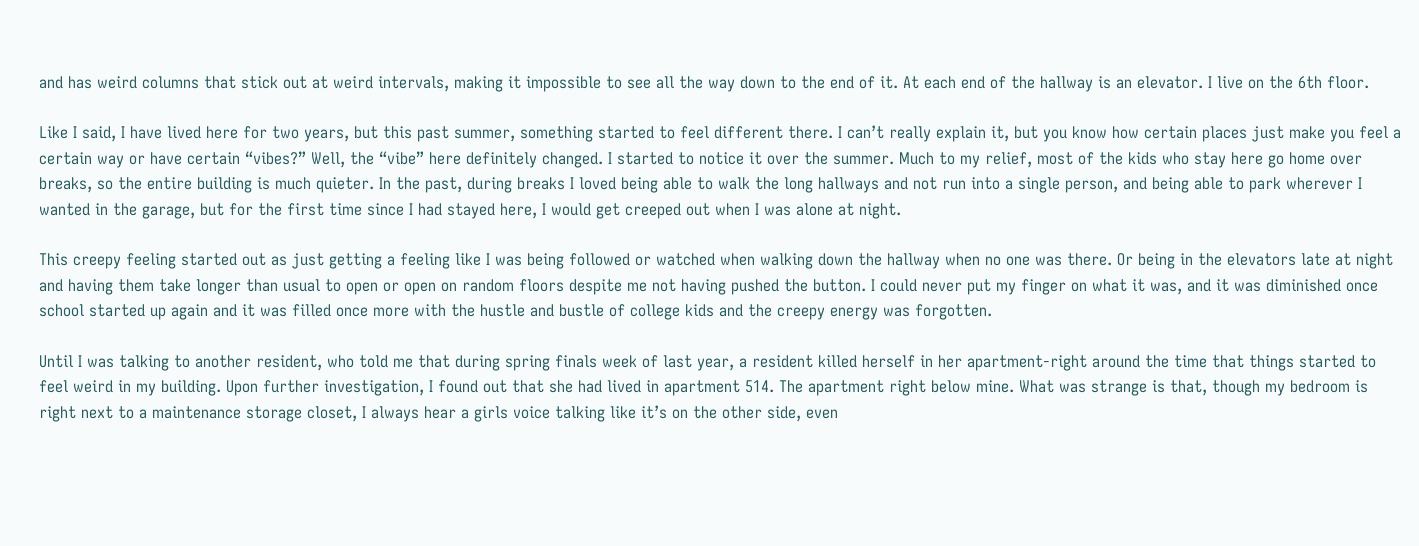and has weird columns that stick out at weird intervals, making it impossible to see all the way down to the end of it. At each end of the hallway is an elevator. I live on the 6th floor.

Like I said, I have lived here for two years, but this past summer, something started to feel different there. I can’t really explain it, but you know how certain places just make you feel a certain way or have certain “vibes?” Well, the “vibe” here definitely changed. I started to notice it over the summer. Much to my relief, most of the kids who stay here go home over breaks, so the entire building is much quieter. In the past, during breaks I loved being able to walk the long hallways and not run into a single person, and being able to park wherever I wanted in the garage, but for the first time since I had stayed here, I would get creeped out when I was alone at night.

This creepy feeling started out as just getting a feeling like I was being followed or watched when walking down the hallway when no one was there. Or being in the elevators late at night and having them take longer than usual to open or open on random floors despite me not having pushed the button. I could never put my finger on what it was, and it was diminished once school started up again and it was filled once more with the hustle and bustle of college kids and the creepy energy was forgotten.

Until I was talking to another resident, who told me that during spring finals week of last year, a resident killed herself in her apartment-right around the time that things started to feel weird in my building. Upon further investigation, I found out that she had lived in apartment 514. The apartment right below mine. What was strange is that, though my bedroom is right next to a maintenance storage closet, I always hear a girls voice talking like it’s on the other side, even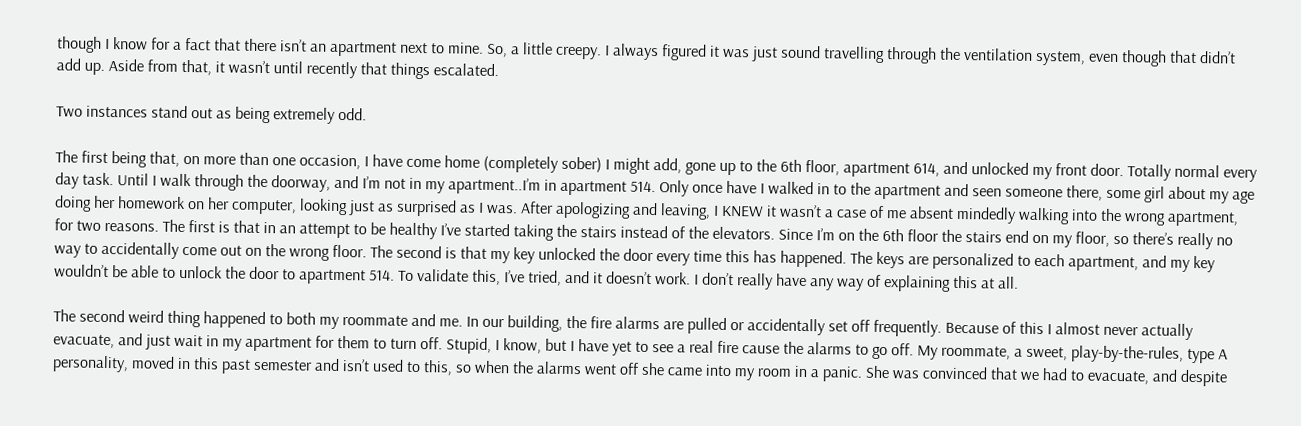though I know for a fact that there isn’t an apartment next to mine. So, a little creepy. I always figured it was just sound travelling through the ventilation system, even though that didn’t add up. Aside from that, it wasn’t until recently that things escalated.

Two instances stand out as being extremely odd.

The first being that, on more than one occasion, I have come home (completely sober) I might add, gone up to the 6th floor, apartment 614, and unlocked my front door. Totally normal every day task. Until I walk through the doorway, and I’m not in my apartment..I’m in apartment 514. Only once have I walked in to the apartment and seen someone there, some girl about my age doing her homework on her computer, looking just as surprised as I was. After apologizing and leaving, I KNEW it wasn’t a case of me absent mindedly walking into the wrong apartment, for two reasons. The first is that in an attempt to be healthy I’ve started taking the stairs instead of the elevators. Since I’m on the 6th floor the stairs end on my floor, so there’s really no way to accidentally come out on the wrong floor. The second is that my key unlocked the door every time this has happened. The keys are personalized to each apartment, and my key wouldn’t be able to unlock the door to apartment 514. To validate this, I’ve tried, and it doesn’t work. I don’t really have any way of explaining this at all.

The second weird thing happened to both my roommate and me. In our building, the fire alarms are pulled or accidentally set off frequently. Because of this I almost never actually evacuate, and just wait in my apartment for them to turn off. Stupid, I know, but I have yet to see a real fire cause the alarms to go off. My roommate, a sweet, play-by-the-rules, type A personality, moved in this past semester and isn’t used to this, so when the alarms went off she came into my room in a panic. She was convinced that we had to evacuate, and despite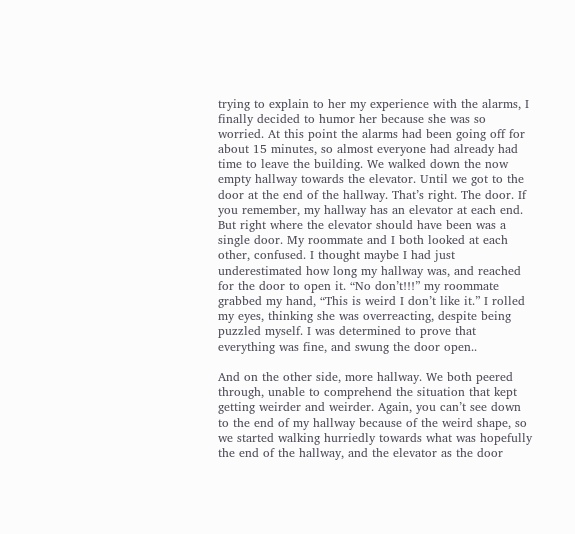trying to explain to her my experience with the alarms, I finally decided to humor her because she was so worried. At this point the alarms had been going off for about 15 minutes, so almost everyone had already had time to leave the building. We walked down the now empty hallway towards the elevator. Until we got to the door at the end of the hallway. That’s right. The door. If you remember, my hallway has an elevator at each end. But right where the elevator should have been was a single door. My roommate and I both looked at each other, confused. I thought maybe I had just underestimated how long my hallway was, and reached for the door to open it. “No don’t!!!” my roommate grabbed my hand, “This is weird I don’t like it.” I rolled my eyes, thinking she was overreacting, despite being puzzled myself. I was determined to prove that everything was fine, and swung the door open..

And on the other side, more hallway. We both peered through, unable to comprehend the situation that kept getting weirder and weirder. Again, you can’t see down to the end of my hallway because of the weird shape, so we started walking hurriedly towards what was hopefully the end of the hallway, and the elevator as the door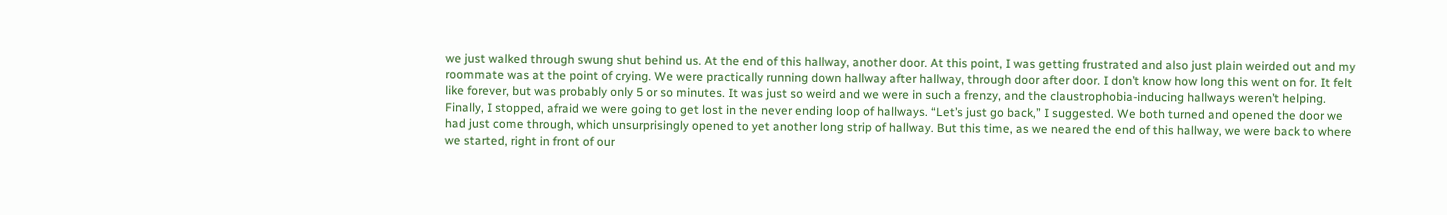we just walked through swung shut behind us. At the end of this hallway, another door. At this point, I was getting frustrated and also just plain weirded out and my roommate was at the point of crying. We were practically running down hallway after hallway, through door after door. I don’t know how long this went on for. It felt like forever, but was probably only 5 or so minutes. It was just so weird and we were in such a frenzy, and the claustrophobia-inducing hallways weren’t helping. Finally, I stopped, afraid we were going to get lost in the never ending loop of hallways. “Let’s just go back,” I suggested. We both turned and opened the door we had just come through, which unsurprisingly opened to yet another long strip of hallway. But this time, as we neared the end of this hallway, we were back to where we started, right in front of our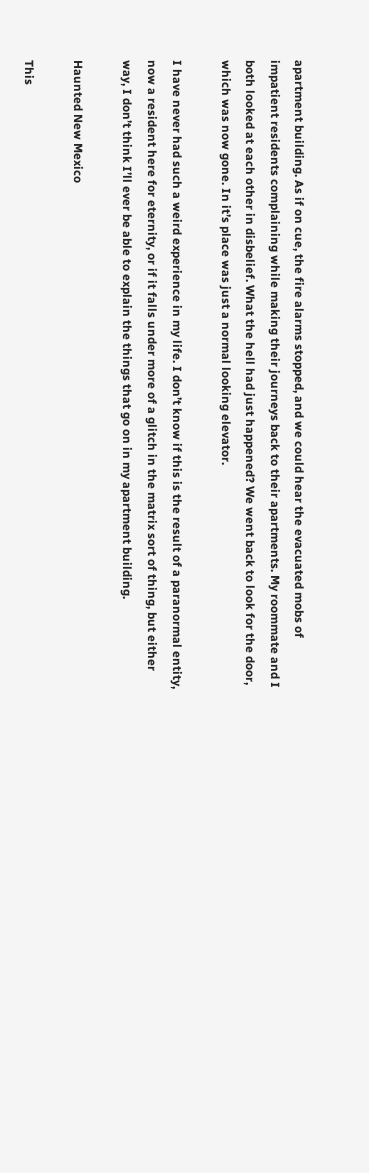apartment building. As if on cue, the fire alarms stopped, and we could hear the evacuated mobs of impatient residents complaining while making their journeys back to their apartments. My roommate and I both looked at each other in disbelief. What the hell had just happened? We went back to look for the door, which was now gone. In it’s place was just a normal looking elevator.

I have never had such a weird experience in my life. I don’t know if this is the result of a paranormal entity, now a resident here for eternity, or if it falls under more of a glitch in the matrix sort of thing, but either way, I don’t think I’ll ever be able to explain the things that go on in my apartment building.

Haunted New Mexico

This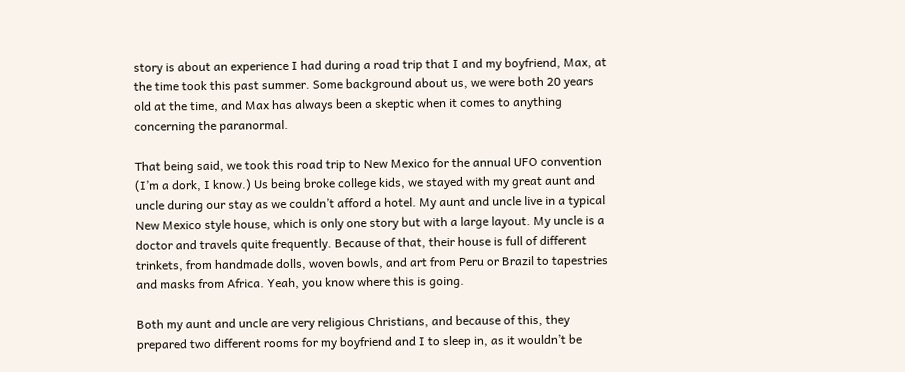story is about an experience I had during a road trip that I and my boyfriend, Max, at the time took this past summer. Some background about us, we were both 20 years old at the time, and Max has always been a skeptic when it comes to anything concerning the paranormal.

That being said, we took this road trip to New Mexico for the annual UFO convention (I’m a dork, I know.) Us being broke college kids, we stayed with my great aunt and uncle during our stay as we couldn’t afford a hotel. My aunt and uncle live in a typical New Mexico style house, which is only one story but with a large layout. My uncle is a doctor and travels quite frequently. Because of that, their house is full of different trinkets, from handmade dolls, woven bowls, and art from Peru or Brazil to tapestries and masks from Africa. Yeah, you know where this is going.

Both my aunt and uncle are very religious Christians, and because of this, they prepared two different rooms for my boyfriend and I to sleep in, as it wouldn’t be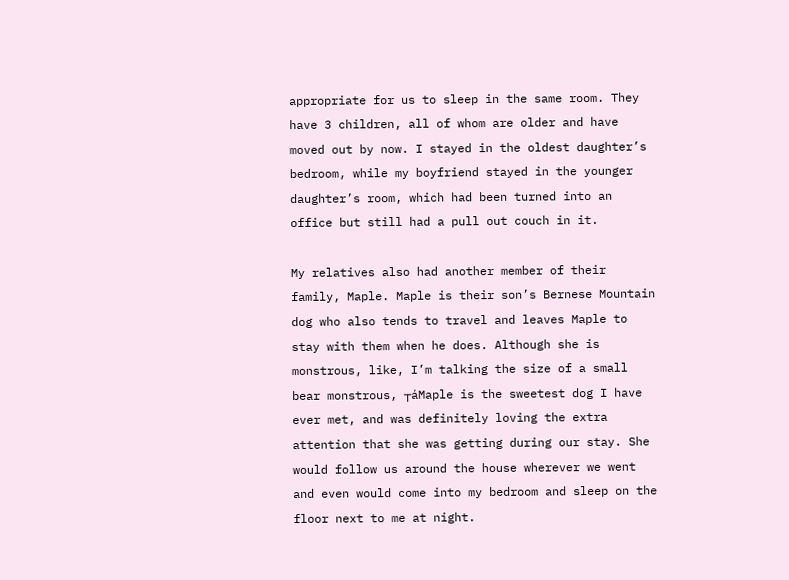appropriate for us to sleep in the same room. They have 3 children, all of whom are older and have moved out by now. I stayed in the oldest daughter’s bedroom, while my boyfriend stayed in the younger daughter’s room, which had been turned into an office but still had a pull out couch in it.

My relatives also had another member of their family, Maple. Maple is their son’s Bernese Mountain dog who also tends to travel and leaves Maple to stay with them when he does. Although she is monstrous, like, I’m talking the size of a small bear monstrous, ┬áMaple is the sweetest dog I have ever met, and was definitely loving the extra attention that she was getting during our stay. She would follow us around the house wherever we went and even would come into my bedroom and sleep on the floor next to me at night.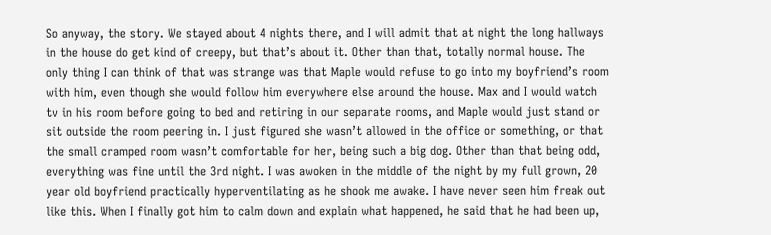So anyway, the story. We stayed about 4 nights there, and I will admit that at night the long hallways in the house do get kind of creepy, but that’s about it. Other than that, totally normal house. The only thing I can think of that was strange was that Maple would refuse to go into my boyfriend’s room with him, even though she would follow him everywhere else around the house. Max and I would watch tv in his room before going to bed and retiring in our separate rooms, and Maple would just stand or sit outside the room peering in. I just figured she wasn’t allowed in the office or something, or that the small cramped room wasn’t comfortable for her, being such a big dog. Other than that being odd, everything was fine until the 3rd night. I was awoken in the middle of the night by my full grown, 20 year old boyfriend practically hyperventilating as he shook me awake. I have never seen him freak out like this. When I finally got him to calm down and explain what happened, he said that he had been up,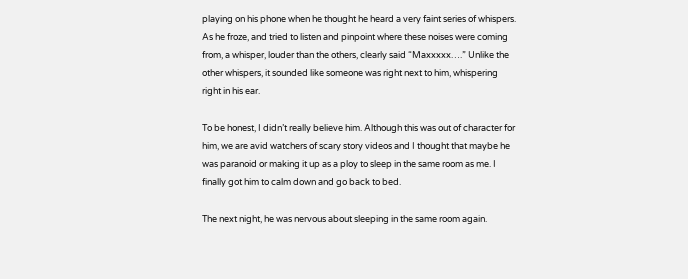playing on his phone when he thought he heard a very faint series of whispers. As he froze, and tried to listen and pinpoint where these noises were coming from, a whisper, louder than the others, clearly said “Maxxxxx….” Unlike the other whispers, it sounded like someone was right next to him, whispering right in his ear.

To be honest, I didn’t really believe him. Although this was out of character for him, we are avid watchers of scary story videos and I thought that maybe he was paranoid or making it up as a ploy to sleep in the same room as me. I finally got him to calm down and go back to bed.

The next night, he was nervous about sleeping in the same room again.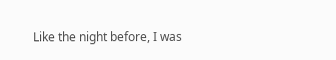Like the night before, I was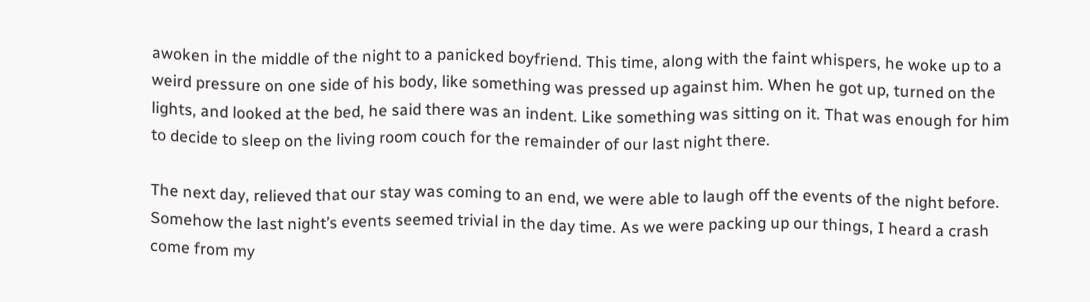awoken in the middle of the night to a panicked boyfriend. This time, along with the faint whispers, he woke up to a weird pressure on one side of his body, like something was pressed up against him. When he got up, turned on the lights, and looked at the bed, he said there was an indent. Like something was sitting on it. That was enough for him to decide to sleep on the living room couch for the remainder of our last night there.

The next day, relieved that our stay was coming to an end, we were able to laugh off the events of the night before. Somehow the last night’s events seemed trivial in the day time. As we were packing up our things, I heard a crash come from my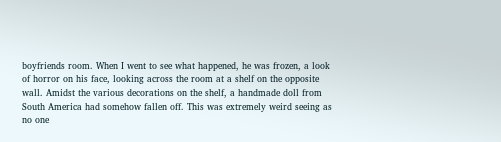boyfriends room. When I went to see what happened, he was frozen, a look of horror on his face, looking across the room at a shelf on the opposite wall. Amidst the various decorations on the shelf, a handmade doll from South America had somehow fallen off. This was extremely weird seeing as no one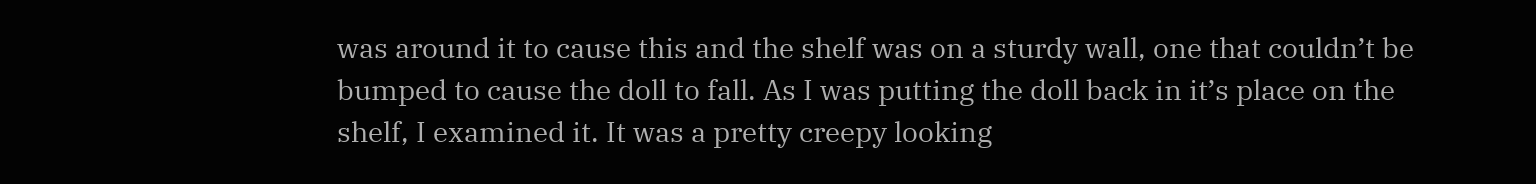was around it to cause this and the shelf was on a sturdy wall, one that couldn’t be bumped to cause the doll to fall. As I was putting the doll back in it’s place on the shelf, I examined it. It was a pretty creepy looking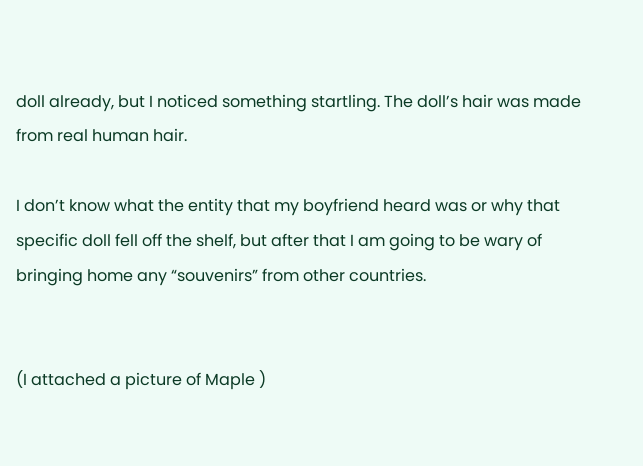doll already, but I noticed something startling. The doll’s hair was made from real human hair.

I don’t know what the entity that my boyfriend heard was or why that specific doll fell off the shelf, but after that I am going to be wary of bringing home any “souvenirs” from other countries.


(I attached a picture of Maple )